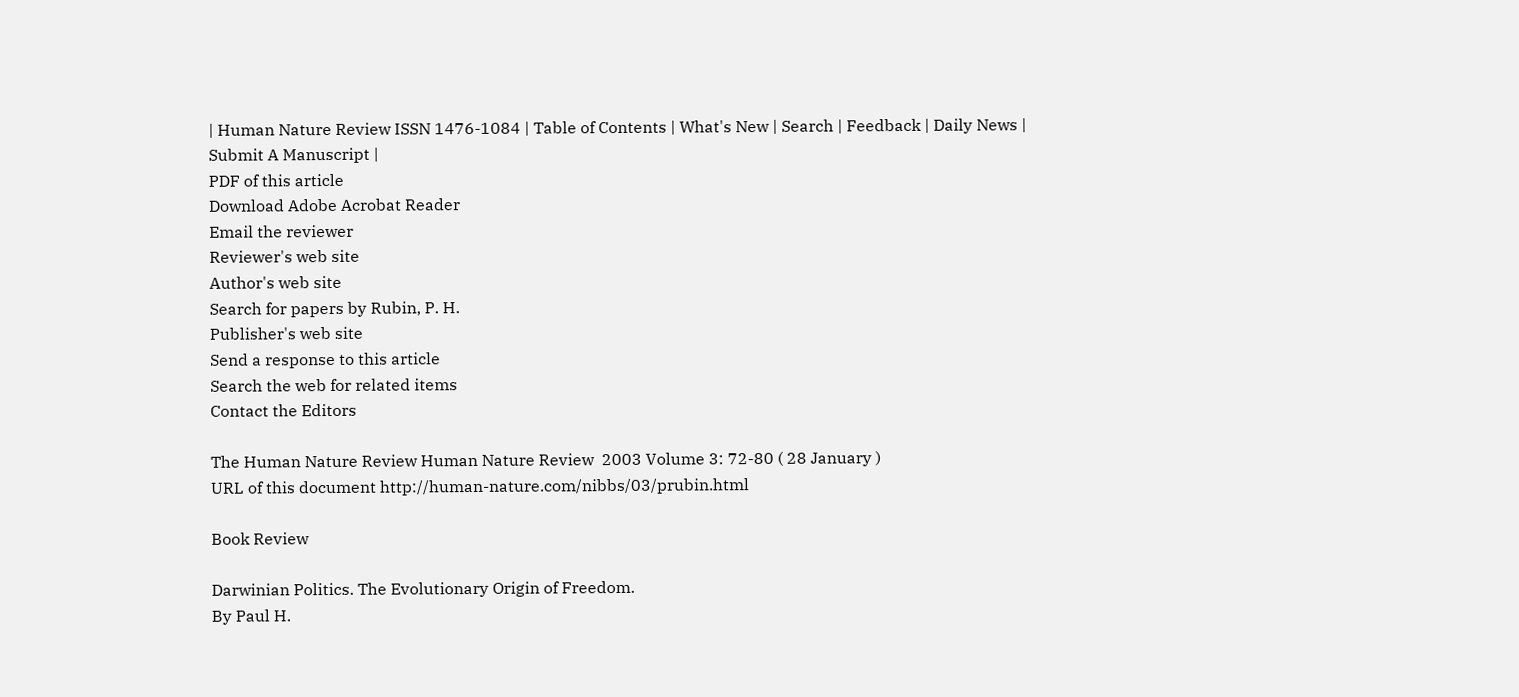| Human Nature Review ISSN 1476-1084 | Table of Contents | What's New | Search | Feedback | Daily News | Submit A Manuscript |
PDF of this article
Download Adobe Acrobat Reader
Email the reviewer
Reviewer's web site
Author's web site
Search for papers by Rubin, P. H.
Publisher's web site
Send a response to this article
Search the web for related items
Contact the Editors

The Human Nature Review Human Nature Review  2003 Volume 3: 72-80 ( 28 January )
URL of this document http://human-nature.com/nibbs/03/prubin.html

Book Review

Darwinian Politics. The Evolutionary Origin of Freedom.
By Paul H.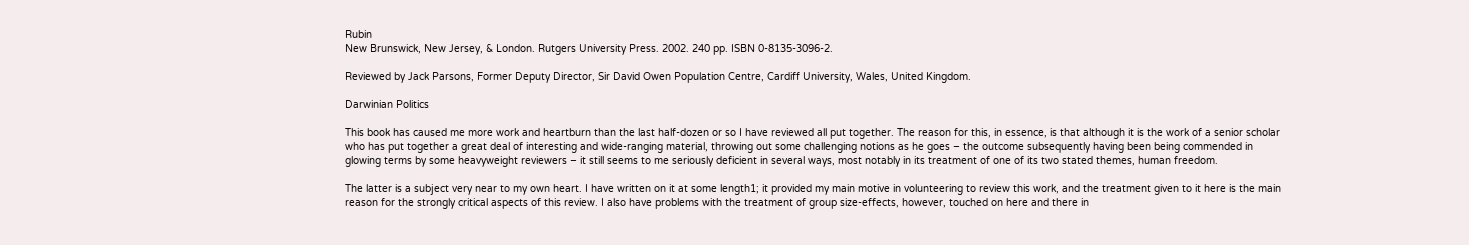Rubin
New Brunswick, New Jersey, & London. Rutgers University Press. 2002. 240 pp. ISBN 0-8135-3096-2.

Reviewed by Jack Parsons, Former Deputy Director, Sir David Owen Population Centre, Cardiff University, Wales, United Kingdom.

Darwinian Politics

This book has caused me more work and heartburn than the last half-dozen or so I have reviewed all put together. The reason for this, in essence, is that although it is the work of a senior scholar who has put together a great deal of interesting and wide-ranging material, throwing out some challenging notions as he goes – the outcome subsequently having been being commended in glowing terms by some heavyweight reviewers – it still seems to me seriously deficient in several ways, most notably in its treatment of one of its two stated themes, human freedom.

The latter is a subject very near to my own heart. I have written on it at some length1; it provided my main motive in volunteering to review this work, and the treatment given to it here is the main reason for the strongly critical aspects of this review. I also have problems with the treatment of group size-effects, however, touched on here and there in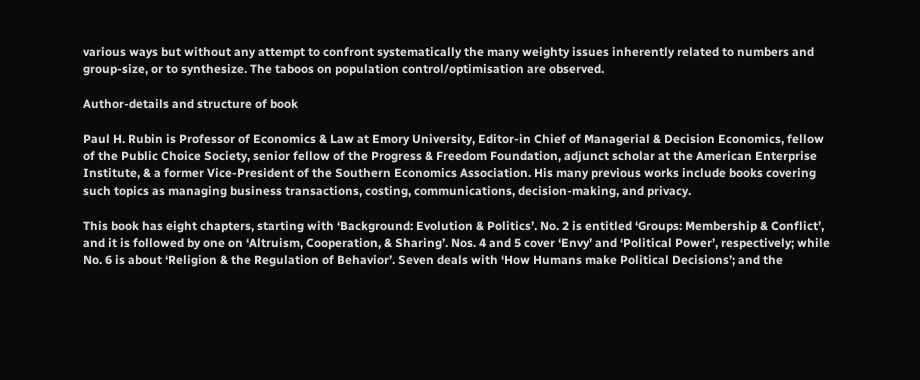various ways but without any attempt to confront systematically the many weighty issues inherently related to numbers and group-size, or to synthesize. The taboos on population control/optimisation are observed.

Author-details and structure of book

Paul H. Rubin is Professor of Economics & Law at Emory University, Editor-in Chief of Managerial & Decision Economics, fellow of the Public Choice Society, senior fellow of the Progress & Freedom Foundation, adjunct scholar at the American Enterprise Institute, & a former Vice-President of the Southern Economics Association. His many previous works include books covering such topics as managing business transactions, costing, communications, decision-making, and privacy.

This book has eight chapters, starting with ‘Background: Evolution & Politics’. No. 2 is entitled ‘Groups: Membership & Conflict’, and it is followed by one on ‘Altruism, Cooperation, & Sharing’. Nos. 4 and 5 cover ‘Envy’ and ‘Political Power’, respectively; while No. 6 is about ‘Religion & the Regulation of Behavior’. Seven deals with ‘How Humans make Political Decisions’; and the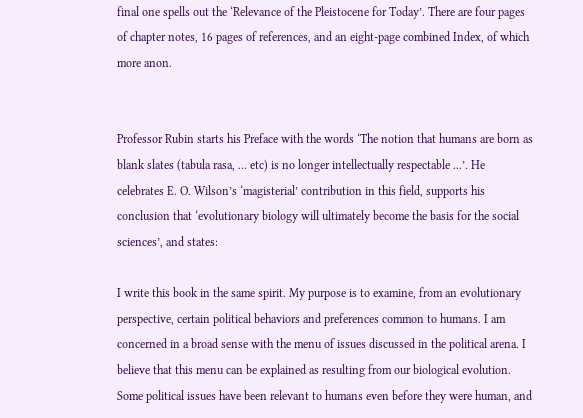final one spells out the ‘Relevance of the Pleistocene for Today’. There are four pages of chapter notes, 16 pages of references, and an eight-page combined Index, of which more anon.


Professor Rubin starts his Preface with the words ‘The notion that humans are born as blank slates (tabula rasa, ... etc) is no longer intellectually respectable ...’. He celebrates E. O. Wilson’s ‘magisterial’ contribution in this field, supports his conclusion that ‘evolutionary biology will ultimately become the basis for the social sciences’, and states:

I write this book in the same spirit. My purpose is to examine, from an evolutionary perspective, certain political behaviors and preferences common to humans. I am concerned in a broad sense with the menu of issues discussed in the political arena. I believe that this menu can be explained as resulting from our biological evolution. Some political issues have been relevant to humans even before they were human, and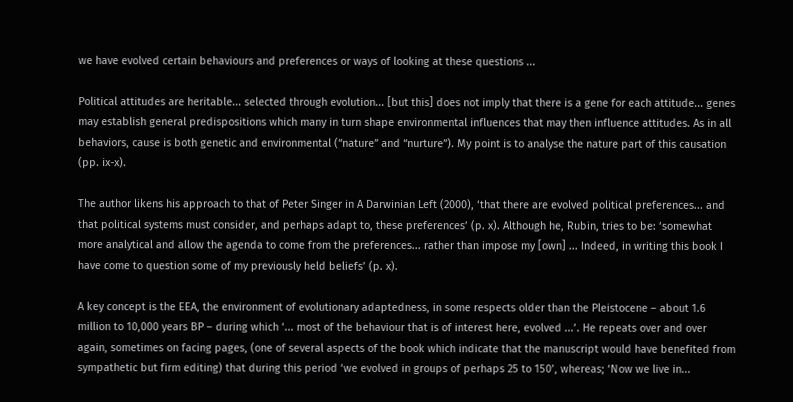we have evolved certain behaviours and preferences or ways of looking at these questions ...

Political attitudes are heritable... selected through evolution... [but this] does not imply that there is a gene for each attitude... genes may establish general predispositions which many in turn shape environmental influences that may then influence attitudes. As in all behaviors, cause is both genetic and environmental (“nature” and “nurture”). My point is to analyse the nature part of this causation (pp. ix-x).

The author likens his approach to that of Peter Singer in A Darwinian Left (2000), ‘that there are evolved political preferences... and that political systems must consider, and perhaps adapt to, these preferences’ (p. x). Although he, Rubin, tries to be: ‘somewhat more analytical and allow the agenda to come from the preferences... rather than impose my [own] ... Indeed, in writing this book I have come to question some of my previously held beliefs’ (p. x).

A key concept is the EEA, the environment of evolutionary adaptedness, in some respects older than the Pleistocene – about 1.6 million to 10,000 years BP – during which ‘... most of the behaviour that is of interest here, evolved ...’. He repeats over and over again, sometimes on facing pages, (one of several aspects of the book which indicate that the manuscript would have benefited from sympathetic but firm editing) that during this period ‘we evolved in groups of perhaps 25 to 150’, whereas; ‘Now we live in...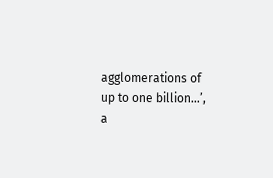agglomerations of up to one billion...’, a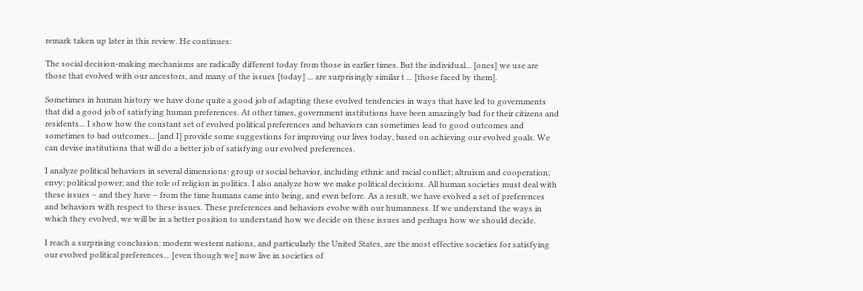remark taken up later in this review. He continues:

The social decision-making mechanisms are radically different today from those in earlier times. But the individual... [ones] we use are those that evolved with our ancestors, and many of the issues [today] ... are surprisingly similar t ... [those faced by them].

Sometimes in human history we have done quite a good job of adapting these evolved tendencies in ways that have led to governments that did a good job of satisfying human preferences. At other times, government institutions have been amazingly bad for their citizens and residents... I show how the constant set of evolved political preferences and behaviors can sometimes lead to good outcomes and sometimes to bad outcomes... [and I] provide some suggestions for improving our lives today, based on achieving our evolved goals. We can devise institutions that will do a better job of satisfying our evolved preferences.

I analyze political behaviors in several dimensions: group or social behavior, including ethnic and racial conflict; altruism and cooperation; envy; political power; and the role of religion in politics. I also analyze how we make political decisions. All human societies must deal with these issues – and they have – from the time humans came into being, and even before. As a result, we have evolved a set of preferences and behaviors with respect to these issues. These preferences and behaviors evolve with our humanness. If we understand the ways in which they evolved, we will be in a better position to understand how we decide on these issues and perhaps how we should decide.

I reach a surprising conclusion: modern western nations, and particularly the United States, are the most effective societies for satisfying our evolved political preferences... [even though we] now live in societies of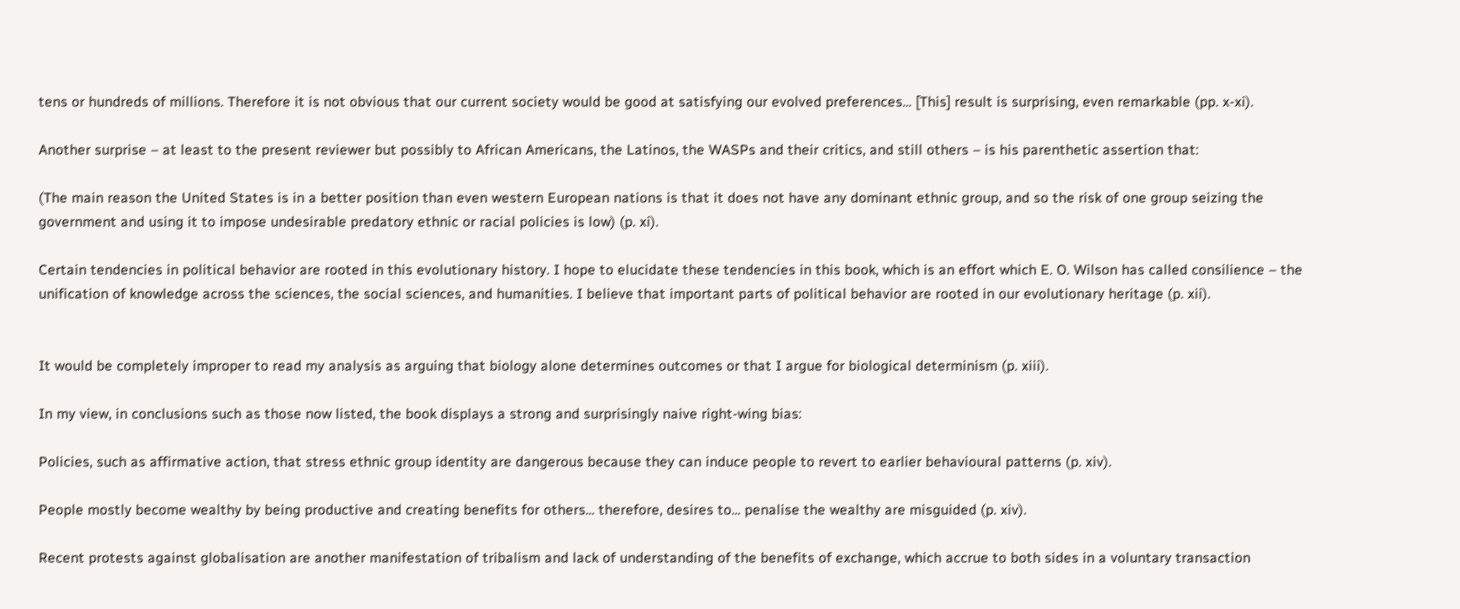tens or hundreds of millions. Therefore it is not obvious that our current society would be good at satisfying our evolved preferences... [This] result is surprising, even remarkable (pp. x-xi).

Another surprise – at least to the present reviewer but possibly to African Americans, the Latinos, the WASPs and their critics, and still others – is his parenthetic assertion that:

(The main reason the United States is in a better position than even western European nations is that it does not have any dominant ethnic group, and so the risk of one group seizing the government and using it to impose undesirable predatory ethnic or racial policies is low) (p. xi).

Certain tendencies in political behavior are rooted in this evolutionary history. I hope to elucidate these tendencies in this book, which is an effort which E. O. Wilson has called consilience – the unification of knowledge across the sciences, the social sciences, and humanities. I believe that important parts of political behavior are rooted in our evolutionary heritage (p. xii).


It would be completely improper to read my analysis as arguing that biology alone determines outcomes or that I argue for biological determinism (p. xiii).

In my view, in conclusions such as those now listed, the book displays a strong and surprisingly naive right-wing bias:

Policies, such as affirmative action, that stress ethnic group identity are dangerous because they can induce people to revert to earlier behavioural patterns (p. xiv).

People mostly become wealthy by being productive and creating benefits for others... therefore, desires to... penalise the wealthy are misguided (p. xiv).

Recent protests against globalisation are another manifestation of tribalism and lack of understanding of the benefits of exchange, which accrue to both sides in a voluntary transaction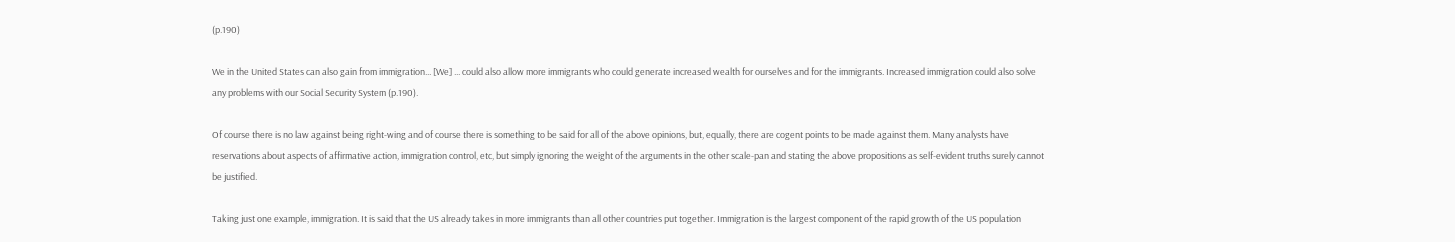(p.190)

We in the United States can also gain from immigration... [We] ... could also allow more immigrants who could generate increased wealth for ourselves and for the immigrants. Increased immigration could also solve any problems with our Social Security System (p.190).

Of course there is no law against being right-wing and of course there is something to be said for all of the above opinions, but, equally, there are cogent points to be made against them. Many analysts have reservations about aspects of affirmative action, immigration control, etc, but simply ignoring the weight of the arguments in the other scale-pan and stating the above propositions as self-evident truths surely cannot be justified.

Taking just one example, immigration. It is said that the US already takes in more immigrants than all other countries put together. Immigration is the largest component of the rapid growth of the US population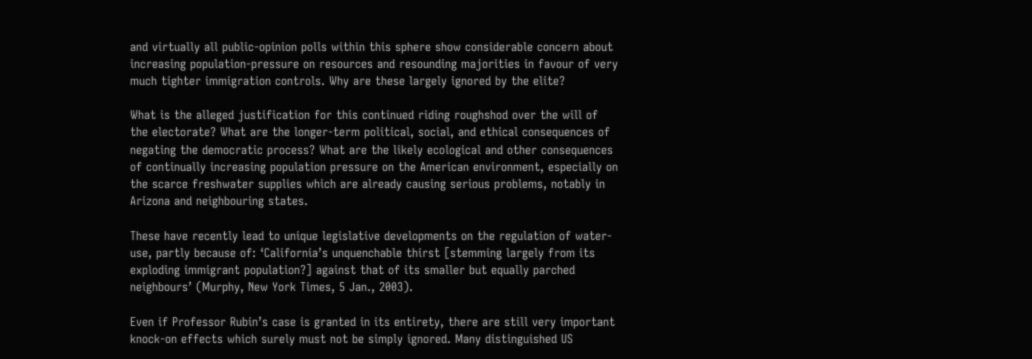and virtually all public-opinion polls within this sphere show considerable concern about increasing population-pressure on resources and resounding majorities in favour of very much tighter immigration controls. Why are these largely ignored by the elite?

What is the alleged justification for this continued riding roughshod over the will of the electorate? What are the longer-term political, social, and ethical consequences of negating the democratic process? What are the likely ecological and other consequences of continually increasing population pressure on the American environment, especially on the scarce freshwater supplies which are already causing serious problems, notably in Arizona and neighbouring states.

These have recently lead to unique legislative developments on the regulation of water-use, partly because of: ‘California’s unquenchable thirst [stemming largely from its exploding immigrant population?] against that of its smaller but equally parched neighbours’ (Murphy, New York Times, 5 Jan., 2003).

Even if Professor Rubin’s case is granted in its entirety, there are still very important knock-on effects which surely must not be simply ignored. Many distinguished US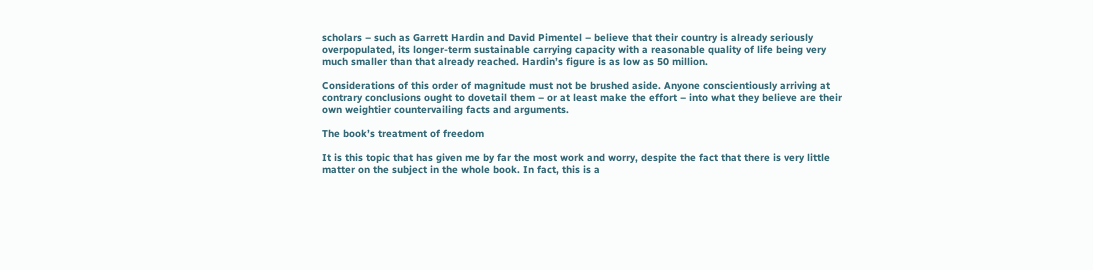scholars – such as Garrett Hardin and David Pimentel – believe that their country is already seriously overpopulated, its longer-term sustainable carrying capacity with a reasonable quality of life being very much smaller than that already reached. Hardin’s figure is as low as 50 million.

Considerations of this order of magnitude must not be brushed aside. Anyone conscientiously arriving at contrary conclusions ought to dovetail them – or at least make the effort – into what they believe are their own weightier countervailing facts and arguments.

The book’s treatment of freedom

It is this topic that has given me by far the most work and worry, despite the fact that there is very little matter on the subject in the whole book. In fact, this is a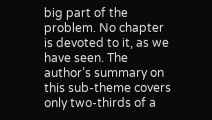big part of the problem. No chapter is devoted to it, as we have seen. The author’s summary on this sub-theme covers only two-thirds of a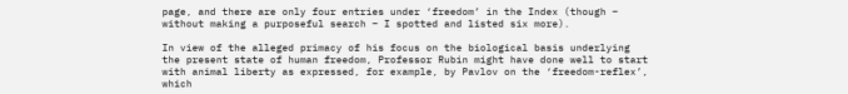page, and there are only four entries under ‘freedom’ in the Index (though – without making a purposeful search – I spotted and listed six more).

In view of the alleged primacy of his focus on the biological basis underlying the present state of human freedom, Professor Rubin might have done well to start with animal liberty as expressed, for example, by Pavlov on the ‘freedom-reflex’, which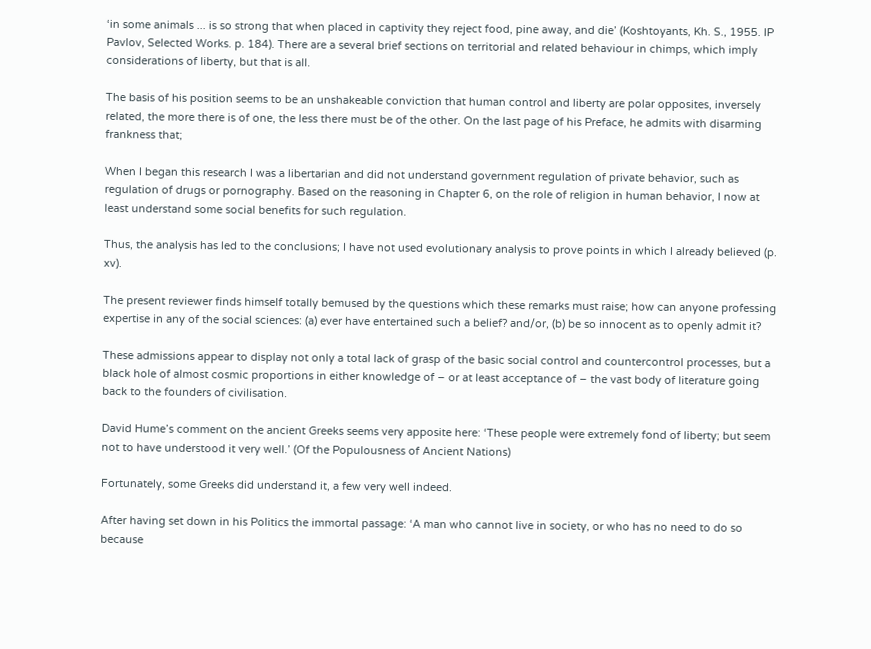‘in some animals ... is so strong that when placed in captivity they reject food, pine away, and die’ (Koshtoyants, Kh. S., 1955. IP Pavlov, Selected Works. p. 184). There are a several brief sections on territorial and related behaviour in chimps, which imply considerations of liberty, but that is all.

The basis of his position seems to be an unshakeable conviction that human control and liberty are polar opposites, inversely related, the more there is of one, the less there must be of the other. On the last page of his Preface, he admits with disarming frankness that;

When I began this research I was a libertarian and did not understand government regulation of private behavior, such as regulation of drugs or pornography. Based on the reasoning in Chapter 6, on the role of religion in human behavior, I now at least understand some social benefits for such regulation.

Thus, the analysis has led to the conclusions; I have not used evolutionary analysis to prove points in which I already believed (p. xv).

The present reviewer finds himself totally bemused by the questions which these remarks must raise; how can anyone professing expertise in any of the social sciences: (a) ever have entertained such a belief? and/or, (b) be so innocent as to openly admit it?

These admissions appear to display not only a total lack of grasp of the basic social control and countercontrol processes, but a black hole of almost cosmic proportions in either knowledge of – or at least acceptance of – the vast body of literature going back to the founders of civilisation.

David Hume’s comment on the ancient Greeks seems very apposite here: ‘These people were extremely fond of liberty; but seem not to have understood it very well.’ (Of the Populousness of Ancient Nations)

Fortunately, some Greeks did understand it, a few very well indeed.

After having set down in his Politics the immortal passage: ‘A man who cannot live in society, or who has no need to do so because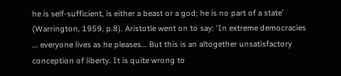he is self-sufficient, is either a beast or a god; he is no part of a state’ (Warrington, 1959, p.8). Aristotle went on to say: ‘In extreme democracies ... everyone lives as he pleases... But this is an altogether unsatisfactory conception of liberty. It is quite wrong to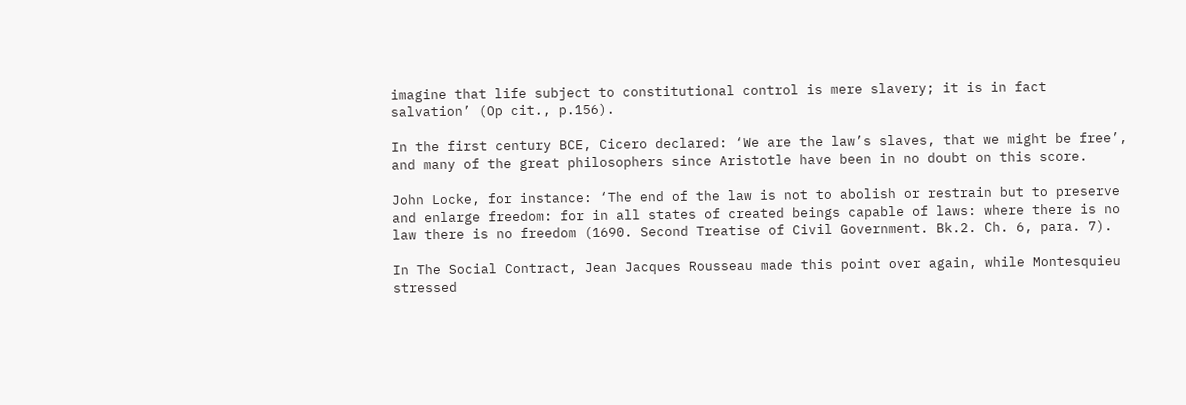imagine that life subject to constitutional control is mere slavery; it is in fact salvation’ (Op cit., p.156).

In the first century BCE, Cicero declared: ‘We are the law’s slaves, that we might be free’, and many of the great philosophers since Aristotle have been in no doubt on this score.

John Locke, for instance: ‘The end of the law is not to abolish or restrain but to preserve and enlarge freedom: for in all states of created beings capable of laws: where there is no law there is no freedom (1690. Second Treatise of Civil Government. Bk.2. Ch. 6, para. 7).

In The Social Contract, Jean Jacques Rousseau made this point over again, while Montesquieu stressed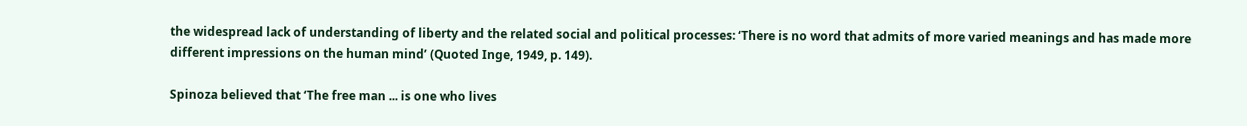the widespread lack of understanding of liberty and the related social and political processes: ‘There is no word that admits of more varied meanings and has made more different impressions on the human mind’ (Quoted Inge, 1949, p. 149).

Spinoza believed that ‘The free man ... is one who lives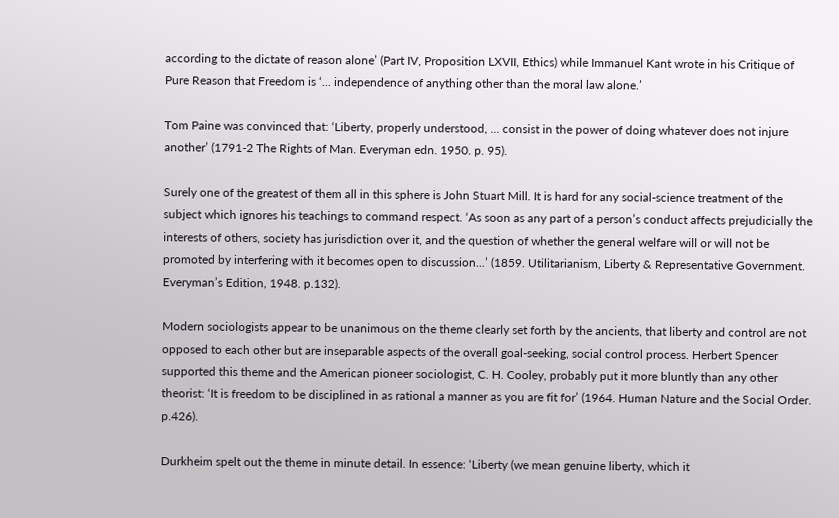according to the dictate of reason alone’ (Part IV, Proposition LXVII, Ethics) while Immanuel Kant wrote in his Critique of Pure Reason that Freedom is ‘... independence of anything other than the moral law alone.’

Tom Paine was convinced that: ‘Liberty, properly understood, ... consist in the power of doing whatever does not injure another’ (1791-2 The Rights of Man. Everyman edn. 1950. p. 95).

Surely one of the greatest of them all in this sphere is John Stuart Mill. It is hard for any social-science treatment of the subject which ignores his teachings to command respect. ‘As soon as any part of a person’s conduct affects prejudicially the interests of others, society has jurisdiction over it, and the question of whether the general welfare will or will not be promoted by interfering with it becomes open to discussion...’ (1859. Utilitarianism, Liberty & Representative Government. Everyman’s Edition, 1948. p.132).

Modern sociologists appear to be unanimous on the theme clearly set forth by the ancients, that liberty and control are not opposed to each other but are inseparable aspects of the overall goal-seeking, social control process. Herbert Spencer supported this theme and the American pioneer sociologist, C. H. Cooley, probably put it more bluntly than any other theorist: ‘It is freedom to be disciplined in as rational a manner as you are fit for’ (1964. Human Nature and the Social Order. p.426).

Durkheim spelt out the theme in minute detail. In essence: ‘Liberty (we mean genuine liberty, which it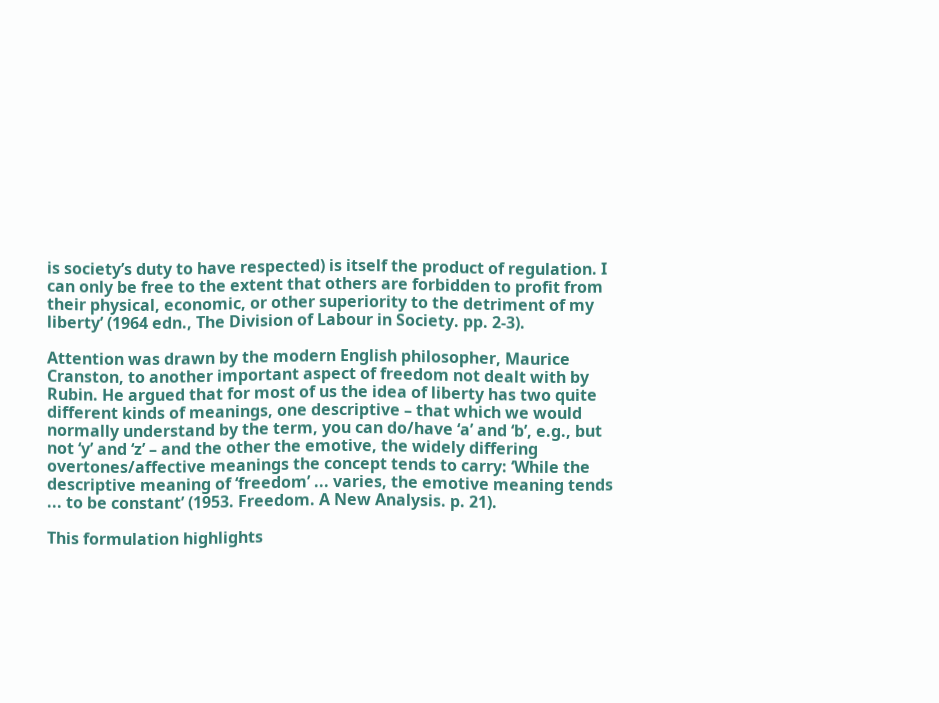is society’s duty to have respected) is itself the product of regulation. I can only be free to the extent that others are forbidden to profit from their physical, economic, or other superiority to the detriment of my liberty’ (1964 edn., The Division of Labour in Society. pp. 2-3).

Attention was drawn by the modern English philosopher, Maurice Cranston, to another important aspect of freedom not dealt with by Rubin. He argued that for most of us the idea of liberty has two quite different kinds of meanings, one descriptive – that which we would normally understand by the term, you can do/have ‘a’ and ‘b’, e.g., but not ‘y’ and ‘z’ – and the other the emotive, the widely differing overtones/affective meanings the concept tends to carry: ‘While the descriptive meaning of ‘freedom’ ... varies, the emotive meaning tends ... to be constant’ (1953. Freedom. A New Analysis. p. 21).

This formulation highlights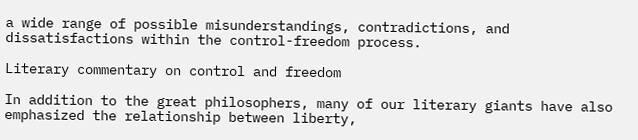a wide range of possible misunderstandings, contradictions, and dissatisfactions within the control-freedom process.

Literary commentary on control and freedom

In addition to the great philosophers, many of our literary giants have also emphasized the relationship between liberty,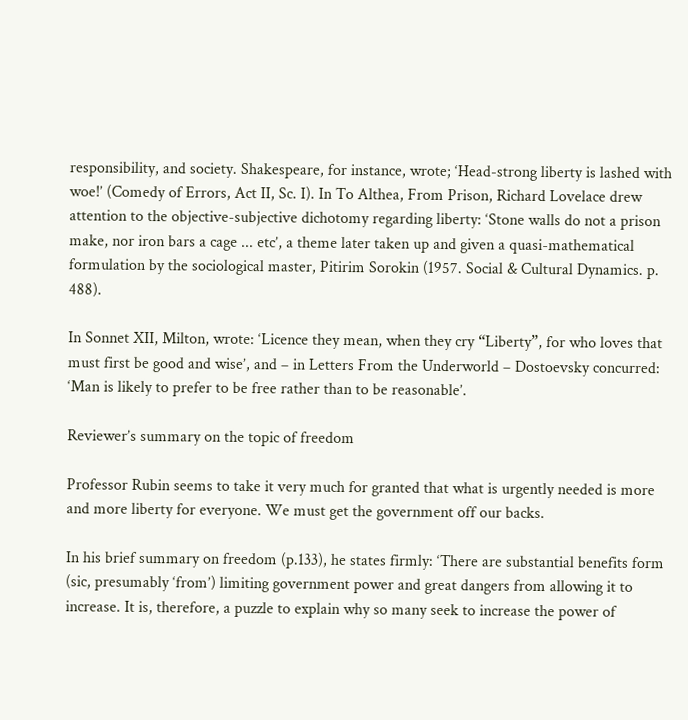responsibility, and society. Shakespeare, for instance, wrote; ‘Head-strong liberty is lashed with woe!’ (Comedy of Errors, Act II, Sc. I). In To Althea, From Prison, Richard Lovelace drew attention to the objective-subjective dichotomy regarding liberty: ‘Stone walls do not a prison make, nor iron bars a cage ... etc’, a theme later taken up and given a quasi-mathematical formulation by the sociological master, Pitirim Sorokin (1957. Social & Cultural Dynamics. p. 488).

In Sonnet XII, Milton, wrote: ‘Licence they mean, when they cry “Liberty”, for who loves that must first be good and wise’, and – in Letters From the Underworld – Dostoevsky concurred: ‘Man is likely to prefer to be free rather than to be reasonable’.

Reviewer’s summary on the topic of freedom

Professor Rubin seems to take it very much for granted that what is urgently needed is more and more liberty for everyone. We must get the government off our backs.

In his brief summary on freedom (p.133), he states firmly: ‘There are substantial benefits form (sic, presumably ‘from’) limiting government power and great dangers from allowing it to increase. It is, therefore, a puzzle to explain why so many seek to increase the power of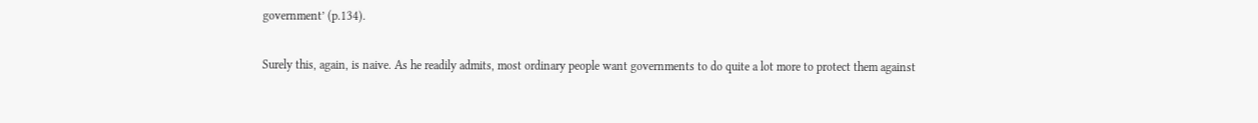government’ (p.134).

Surely this, again, is naive. As he readily admits, most ordinary people want governments to do quite a lot more to protect them against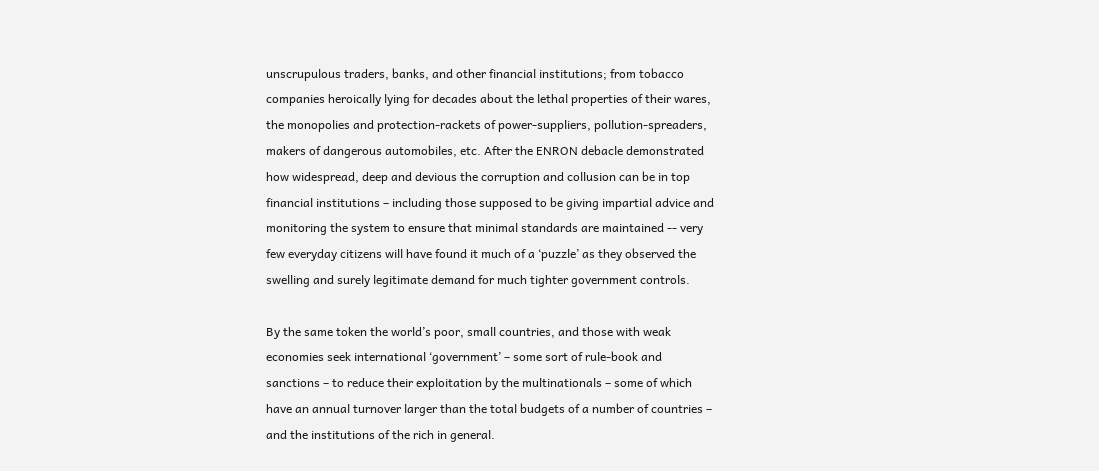unscrupulous traders, banks, and other financial institutions; from tobacco companies heroically lying for decades about the lethal properties of their wares, the monopolies and protection-rackets of power-suppliers, pollution-spreaders, makers of dangerous automobiles, etc. After the ENRON debacle demonstrated how widespread, deep and devious the corruption and collusion can be in top financial institutions – including those supposed to be giving impartial advice and monitoring the system to ensure that minimal standards are maintained -- very few everyday citizens will have found it much of a ‘puzzle’ as they observed the swelling and surely legitimate demand for much tighter government controls.

By the same token the world’s poor, small countries, and those with weak economies seek international ‘government’ – some sort of rule-book and sanctions – to reduce their exploitation by the multinationals – some of which have an annual turnover larger than the total budgets of a number of countries – and the institutions of the rich in general.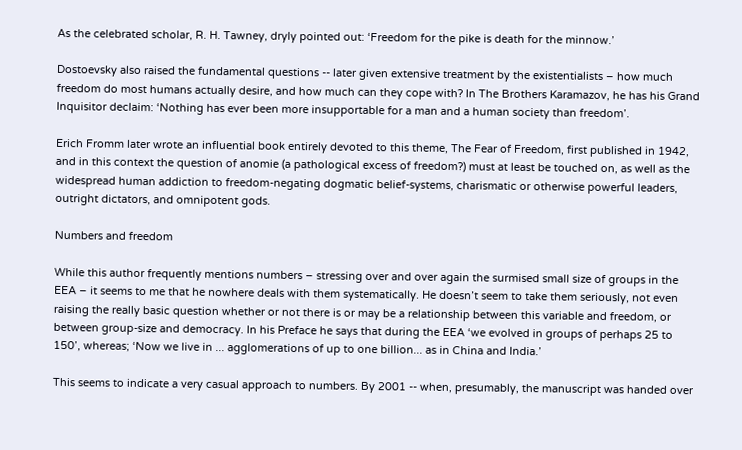As the celebrated scholar, R. H. Tawney, dryly pointed out: ‘Freedom for the pike is death for the minnow.’

Dostoevsky also raised the fundamental questions -- later given extensive treatment by the existentialists – how much freedom do most humans actually desire, and how much can they cope with? In The Brothers Karamazov, he has his Grand Inquisitor declaim: ‘Nothing has ever been more insupportable for a man and a human society than freedom’.

Erich Fromm later wrote an influential book entirely devoted to this theme, The Fear of Freedom, first published in 1942, and in this context the question of anomie (a pathological excess of freedom?) must at least be touched on, as well as the widespread human addiction to freedom-negating dogmatic belief-systems, charismatic or otherwise powerful leaders, outright dictators, and omnipotent gods.

Numbers and freedom

While this author frequently mentions numbers – stressing over and over again the surmised small size of groups in the EEA – it seems to me that he nowhere deals with them systematically. He doesn’t seem to take them seriously, not even raising the really basic question whether or not there is or may be a relationship between this variable and freedom, or between group-size and democracy. In his Preface he says that during the EEA ‘we evolved in groups of perhaps 25 to 150’, whereas; ‘Now we live in ... agglomerations of up to one billion... as in China and India.’

This seems to indicate a very casual approach to numbers. By 2001 -- when, presumably, the manuscript was handed over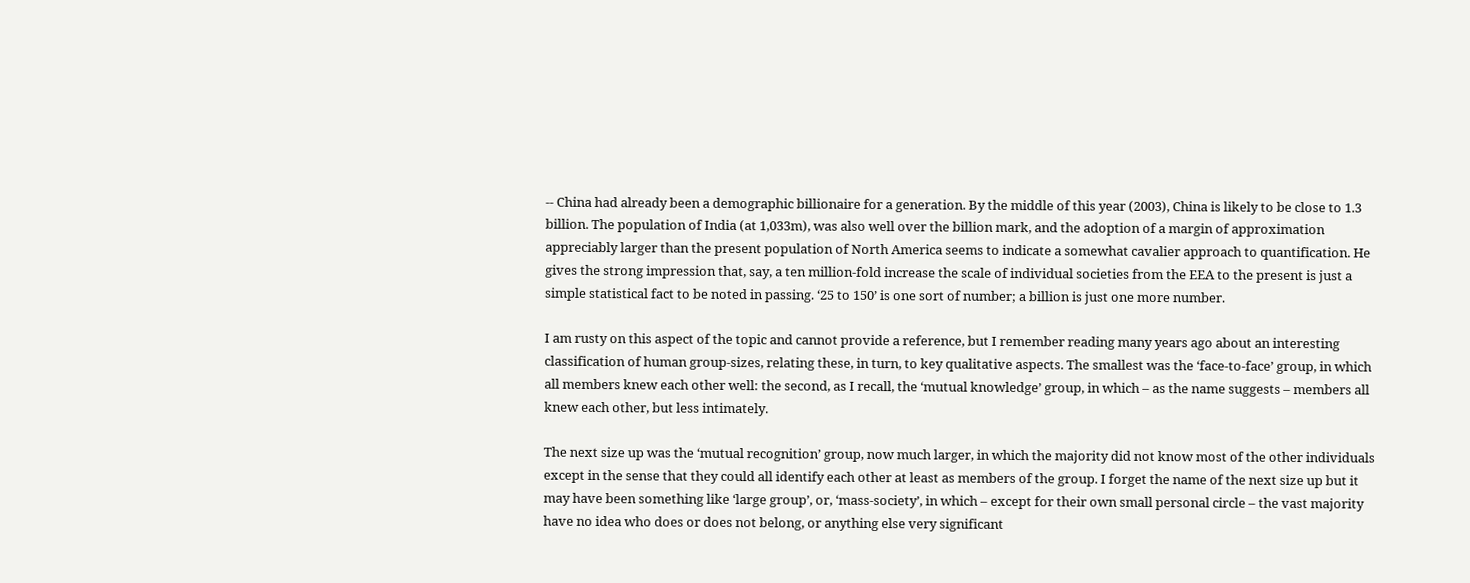-- China had already been a demographic billionaire for a generation. By the middle of this year (2003), China is likely to be close to 1.3 billion. The population of India (at 1,033m), was also well over the billion mark, and the adoption of a margin of approximation appreciably larger than the present population of North America seems to indicate a somewhat cavalier approach to quantification. He gives the strong impression that, say, a ten million-fold increase the scale of individual societies from the EEA to the present is just a simple statistical fact to be noted in passing. ‘25 to 150’ is one sort of number; a billion is just one more number.

I am rusty on this aspect of the topic and cannot provide a reference, but I remember reading many years ago about an interesting classification of human group-sizes, relating these, in turn, to key qualitative aspects. The smallest was the ‘face-to-face’ group, in which all members knew each other well: the second, as I recall, the ‘mutual knowledge’ group, in which – as the name suggests – members all knew each other, but less intimately.

The next size up was the ‘mutual recognition’ group, now much larger, in which the majority did not know most of the other individuals except in the sense that they could all identify each other at least as members of the group. I forget the name of the next size up but it may have been something like ‘large group’, or, ‘mass-society’, in which – except for their own small personal circle – the vast majority have no idea who does or does not belong, or anything else very significant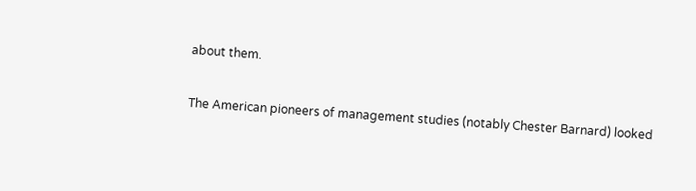about them.

The American pioneers of management studies (notably Chester Barnard) looked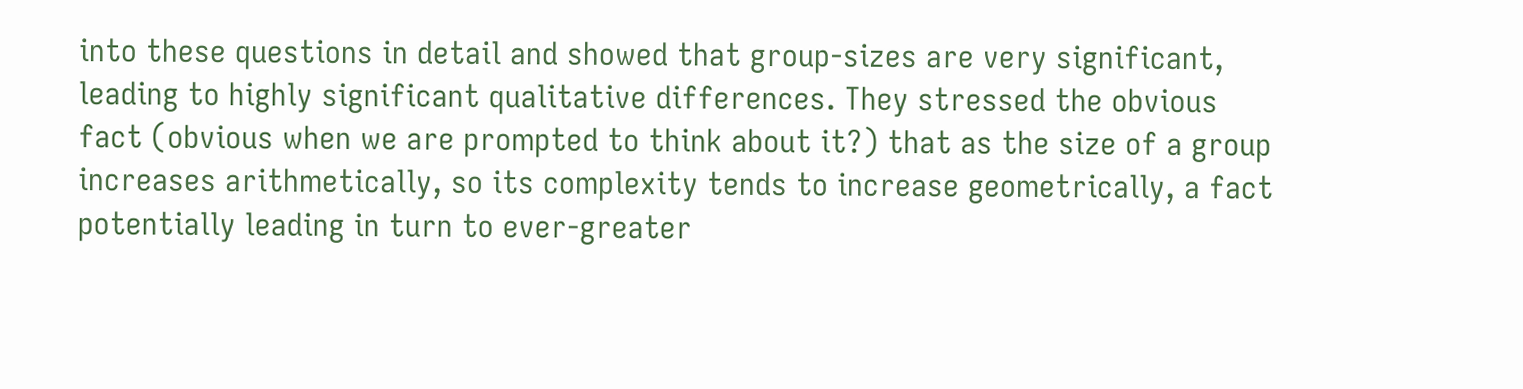into these questions in detail and showed that group-sizes are very significant, leading to highly significant qualitative differences. They stressed the obvious fact (obvious when we are prompted to think about it?) that as the size of a group increases arithmetically, so its complexity tends to increase geometrically, a fact potentially leading in turn to ever-greater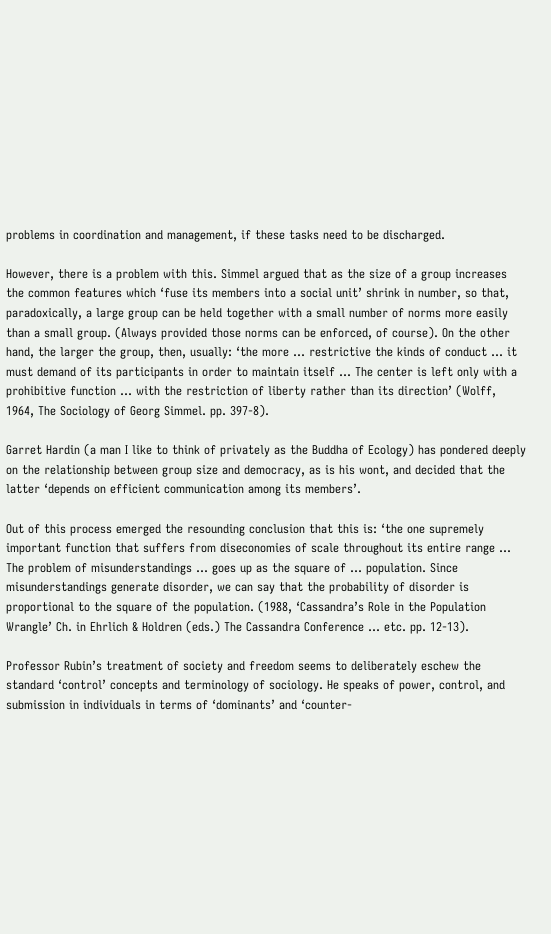problems in coordination and management, if these tasks need to be discharged.

However, there is a problem with this. Simmel argued that as the size of a group increases the common features which ‘fuse its members into a social unit’ shrink in number, so that, paradoxically, a large group can be held together with a small number of norms more easily than a small group. (Always provided those norms can be enforced, of course). On the other hand, the larger the group, then, usually: ‘the more ... restrictive the kinds of conduct ... it must demand of its participants in order to maintain itself ... The center is left only with a prohibitive function ... with the restriction of liberty rather than its direction’ (Wolff, 1964, The Sociology of Georg Simmel. pp. 397-8).

Garret Hardin (a man I like to think of privately as the Buddha of Ecology) has pondered deeply on the relationship between group size and democracy, as is his wont, and decided that the latter ‘depends on efficient communication among its members’.

Out of this process emerged the resounding conclusion that this is: ‘the one supremely important function that suffers from diseconomies of scale throughout its entire range ... The problem of misunderstandings ... goes up as the square of ... population. Since misunderstandings generate disorder, we can say that the probability of disorder is proportional to the square of the population. (1988, ‘Cassandra’s Role in the Population Wrangle’ Ch. in Ehrlich & Holdren (eds.) The Cassandra Conference ... etc. pp. 12-13).

Professor Rubin’s treatment of society and freedom seems to deliberately eschew the standard ‘control’ concepts and terminology of sociology. He speaks of power, control, and submission in individuals in terms of ‘dominants’ and ‘counter-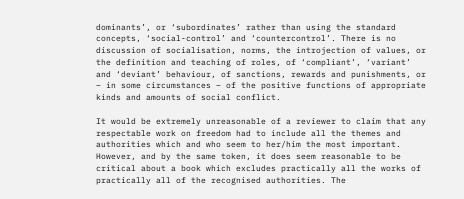dominants’, or ‘subordinates’ rather than using the standard concepts, ‘social-control’ and ‘countercontrol’. There is no discussion of socialisation, norms, the introjection of values, or the definition and teaching of roles, of ‘compliant’, ‘variant’ and ‘deviant’ behaviour, of sanctions, rewards and punishments, or – in some circumstances – of the positive functions of appropriate kinds and amounts of social conflict.

It would be extremely unreasonable of a reviewer to claim that any respectable work on freedom had to include all the themes and authorities which and who seem to her/him the most important. However, and by the same token, it does seem reasonable to be critical about a book which excludes practically all the works of practically all of the recognised authorities. The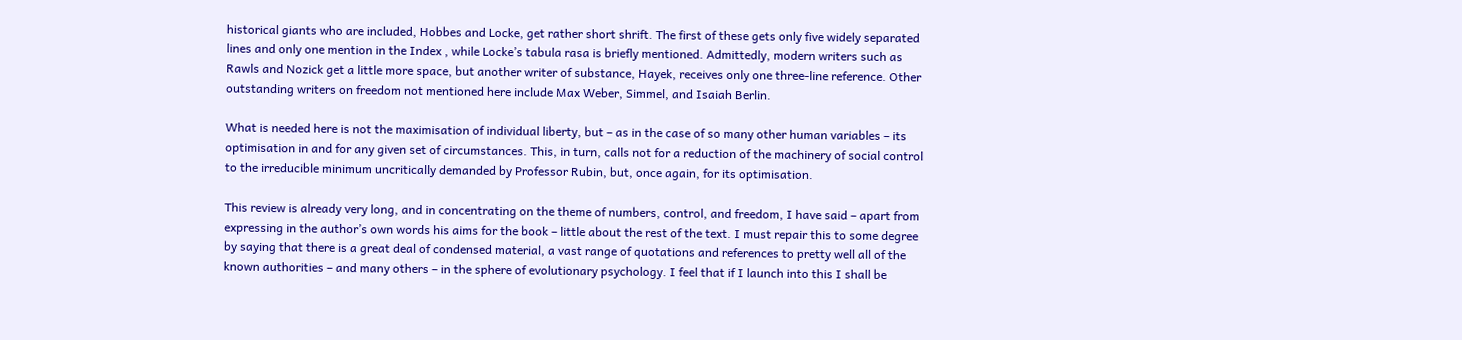historical giants who are included, Hobbes and Locke, get rather short shrift. The first of these gets only five widely separated lines and only one mention in the Index , while Locke’s tabula rasa is briefly mentioned. Admittedly, modern writers such as Rawls and Nozick get a little more space, but another writer of substance, Hayek, receives only one three-line reference. Other outstanding writers on freedom not mentioned here include Max Weber, Simmel, and Isaiah Berlin.

What is needed here is not the maximisation of individual liberty, but – as in the case of so many other human variables – its optimisation in and for any given set of circumstances. This, in turn, calls not for a reduction of the machinery of social control to the irreducible minimum uncritically demanded by Professor Rubin, but, once again, for its optimisation.

This review is already very long, and in concentrating on the theme of numbers, control, and freedom, I have said – apart from expressing in the author’s own words his aims for the book – little about the rest of the text. I must repair this to some degree by saying that there is a great deal of condensed material, a vast range of quotations and references to pretty well all of the known authorities – and many others – in the sphere of evolutionary psychology. I feel that if I launch into this I shall be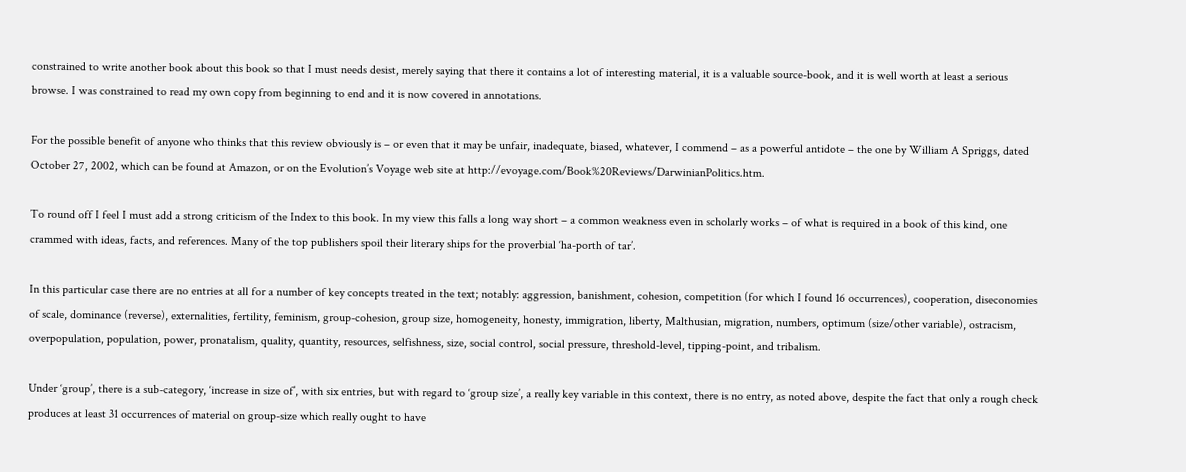constrained to write another book about this book so that I must needs desist, merely saying that there it contains a lot of interesting material, it is a valuable source-book, and it is well worth at least a serious browse. I was constrained to read my own copy from beginning to end and it is now covered in annotations.

For the possible benefit of anyone who thinks that this review obviously is – or even that it may be unfair, inadequate, biased, whatever, I commend – as a powerful antidote – the one by William A Spriggs, dated October 27, 2002, which can be found at Amazon, or on the Evolution’s Voyage web site at http://evoyage.com/Book%20Reviews/DarwinianPolitics.htm.

To round off I feel I must add a strong criticism of the Index to this book. In my view this falls a long way short – a common weakness even in scholarly works – of what is required in a book of this kind, one crammed with ideas, facts, and references. Many of the top publishers spoil their literary ships for the proverbial ‘ha-porth of tar’.

In this particular case there are no entries at all for a number of key concepts treated in the text; notably: aggression, banishment, cohesion, competition (for which I found 16 occurrences), cooperation, diseconomies of scale, dominance (reverse), externalities, fertility, feminism, group-cohesion, group size, homogeneity, honesty, immigration, liberty, Malthusian, migration, numbers, optimum (size/other variable), ostracism, overpopulation, population, power, pronatalism, quality, quantity, resources, selfishness, size, social control, social pressure, threshold-level, tipping-point, and tribalism.

Under ‘group’, there is a sub-category, ‘increase in size of’, with six entries, but with regard to ‘group size’, a really key variable in this context, there is no entry, as noted above, despite the fact that only a rough check produces at least 31 occurrences of material on group-size which really ought to have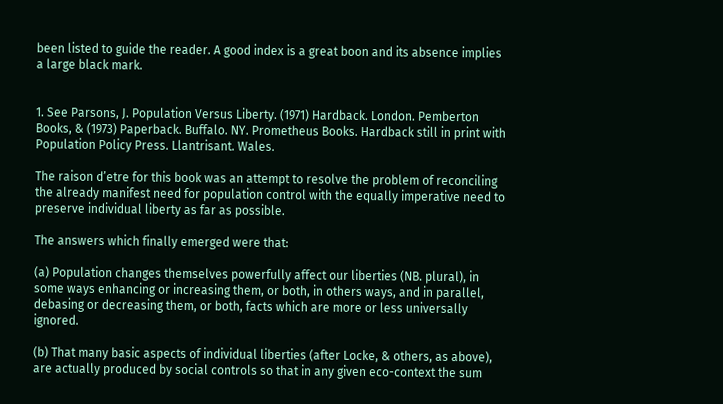been listed to guide the reader. A good index is a great boon and its absence implies a large black mark.


1. See Parsons, J. Population Versus Liberty. (1971) Hardback. London. Pemberton Books, & (1973) Paperback. Buffalo. NY. Prometheus Books. Hardback still in print with Population Policy Press. Llantrisant. Wales.

The raison d’etre for this book was an attempt to resolve the problem of reconciling the already manifest need for population control with the equally imperative need to preserve individual liberty as far as possible.

The answers which finally emerged were that:

(a) Population changes themselves powerfully affect our liberties (NB. plural), in some ways enhancing or increasing them, or both, in others ways, and in parallel, debasing or decreasing them, or both, facts which are more or less universally ignored.

(b) That many basic aspects of individual liberties (after Locke, & others, as above), are actually produced by social controls so that in any given eco-context the sum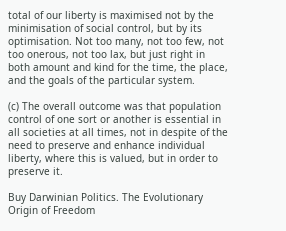total of our liberty is maximised not by the minimisation of social control, but by its optimisation. Not too many, not too few, not too onerous, not too lax, but just right in both amount and kind for the time, the place, and the goals of the particular system.

(c) The overall outcome was that population control of one sort or another is essential in all societies at all times, not in despite of the need to preserve and enhance individual liberty, where this is valued, but in order to preserve it.

Buy Darwinian Politics. The Evolutionary Origin of Freedom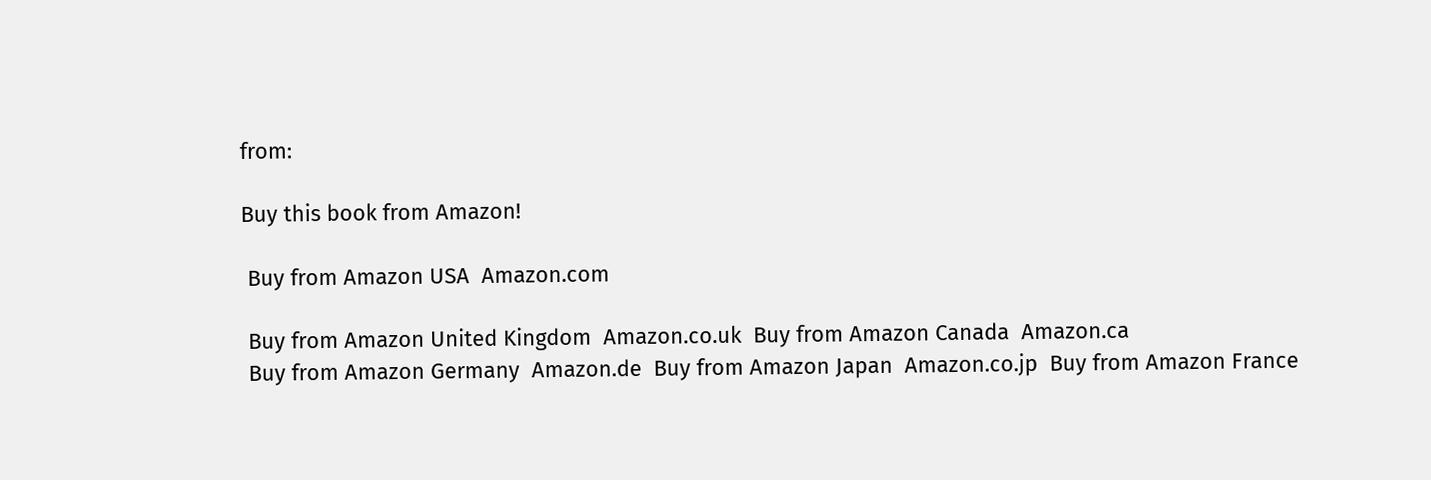from:

Buy this book from Amazon!

 Buy from Amazon USA  Amazon.com

 Buy from Amazon United Kingdom  Amazon.co.uk  Buy from Amazon Canada  Amazon.ca
 Buy from Amazon Germany  Amazon.de  Buy from Amazon Japan  Amazon.co.jp  Buy from Amazon France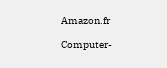Amazon.fr

Computer-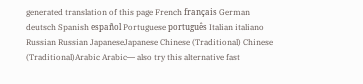generated translation of this page French français German deutsch Spanish español Portuguese português Italian italiano Russian Russian JapaneseJapanese Chinese (Traditional) Chinese (Traditional)Arabic Arabic― also try this alternative fast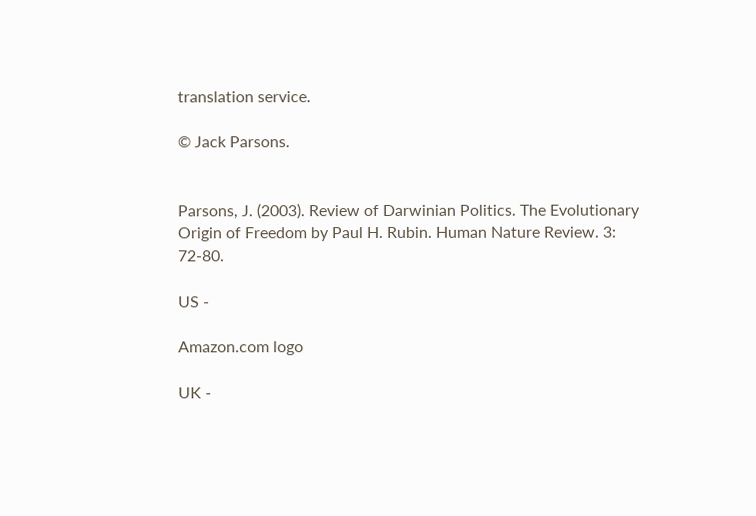translation service.

© Jack Parsons.


Parsons, J. (2003). Review of Darwinian Politics. The Evolutionary Origin of Freedom by Paul H. Rubin. Human Nature Review. 3: 72-80.

US -

Amazon.com logo

UK -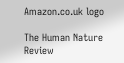Amazon.co.uk logo

The Human Nature Review